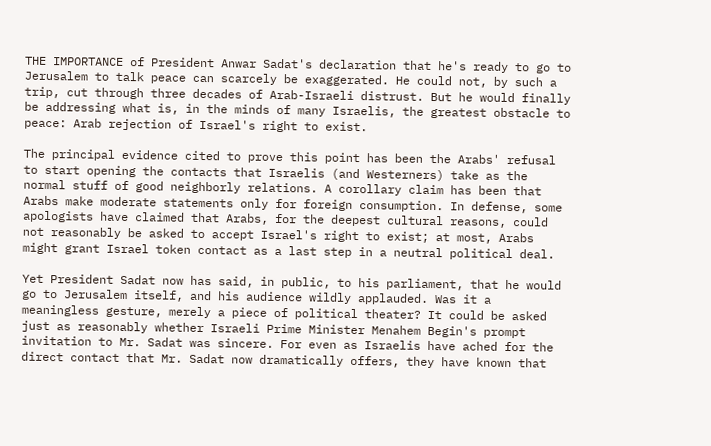THE IMPORTANCE of President Anwar Sadat's declaration that he's ready to go to Jerusalem to talk peace can scarcely be exaggerated. He could not, by such a trip, cut through three decades of Arab-Israeli distrust. But he would finally be addressing what is, in the minds of many Israelis, the greatest obstacle to peace: Arab rejection of Israel's right to exist.

The principal evidence cited to prove this point has been the Arabs' refusal to start opening the contacts that Israelis (and Westerners) take as the normal stuff of good neighborly relations. A corollary claim has been that Arabs make moderate statements only for foreign consumption. In defense, some apologists have claimed that Arabs, for the deepest cultural reasons, could not reasonably be asked to accept Israel's right to exist; at most, Arabs might grant Israel token contact as a last step in a neutral political deal.

Yet President Sadat now has said, in public, to his parliament, that he would go to Jerusalem itself, and his audience wildly applauded. Was it a meaningless gesture, merely a piece of political theater? It could be asked just as reasonably whether Israeli Prime Minister Menahem Begin's prompt invitation to Mr. Sadat was sincere. For even as Israelis have ached for the direct contact that Mr. Sadat now dramatically offers, they have known that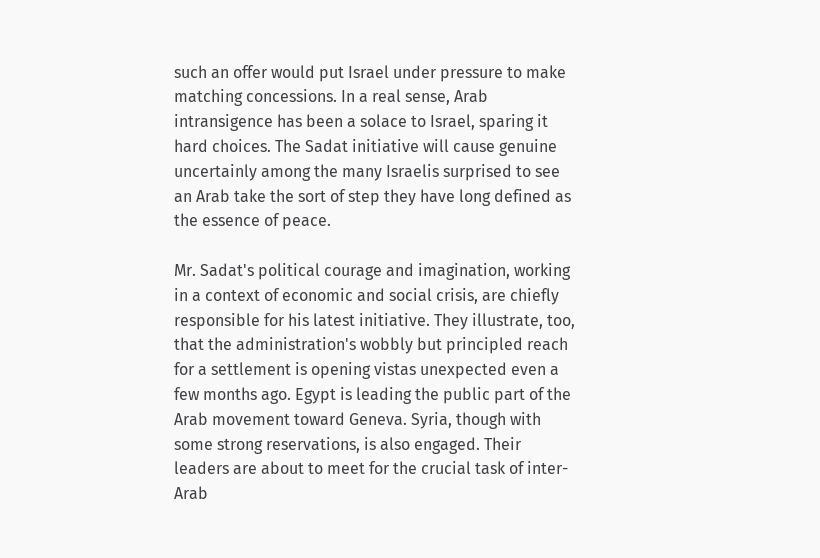such an offer would put Israel under pressure to make matching concessions. In a real sense, Arab intransigence has been a solace to Israel, sparing it hard choices. The Sadat initiative will cause genuine uncertainly among the many Israelis surprised to see an Arab take the sort of step they have long defined as the essence of peace.

Mr. Sadat's political courage and imagination, working in a context of economic and social crisis, are chiefly responsible for his latest initiative. They illustrate, too, that the administration's wobbly but principled reach for a settlement is opening vistas unexpected even a few months ago. Egypt is leading the public part of the Arab movement toward Geneva. Syria, though with some strong reservations, is also engaged. Their leaders are about to meet for the crucial task of inter-Arab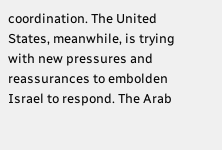coordination. The United States, meanwhile, is trying with new pressures and reassurances to embolden Israel to respond. The Arab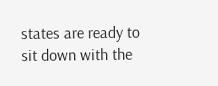states are ready to sit down with the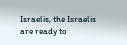Israelis, the Israelis are ready to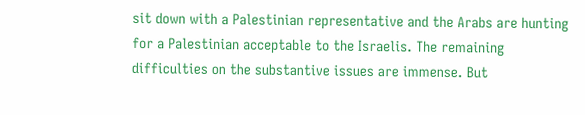sit down with a Palestinian representative and the Arabs are hunting for a Palestinian acceptable to the Israelis. The remaining difficulties on the substantive issues are immense. But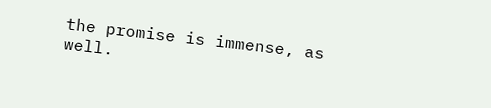the promise is immense, as well.